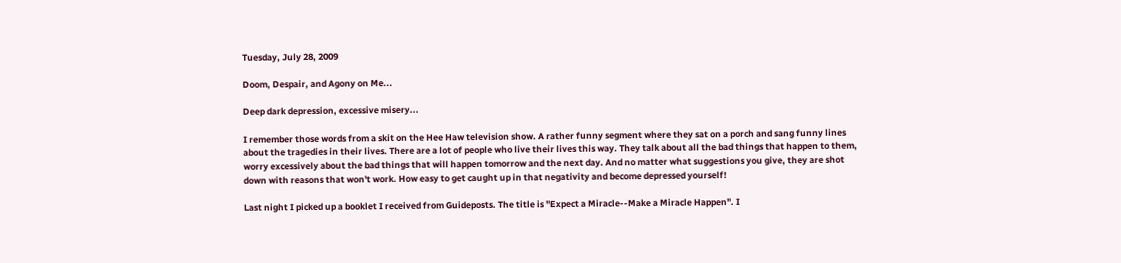Tuesday, July 28, 2009

Doom, Despair, and Agony on Me...

Deep dark depression, excessive misery...

I remember those words from a skit on the Hee Haw television show. A rather funny segment where they sat on a porch and sang funny lines about the tragedies in their lives. There are a lot of people who live their lives this way. They talk about all the bad things that happen to them, worry excessively about the bad things that will happen tomorrow and the next day. And no matter what suggestions you give, they are shot down with reasons that won't work. How easy to get caught up in that negativity and become depressed yourself!

Last night I picked up a booklet I received from Guideposts. The title is "Expect a Miracle--Make a Miracle Happen". I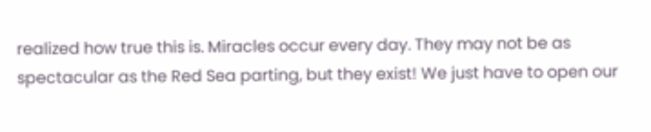realized how true this is. Miracles occur every day. They may not be as spectacular as the Red Sea parting, but they exist! We just have to open our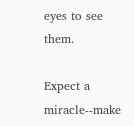eyes to see them.

Expect a miracle--make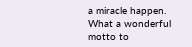a miracle happen. What a wonderful motto to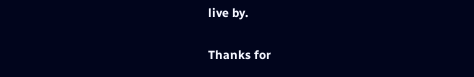live by.

Thanks for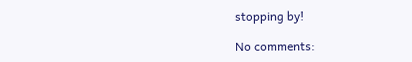stopping by!

No comments: